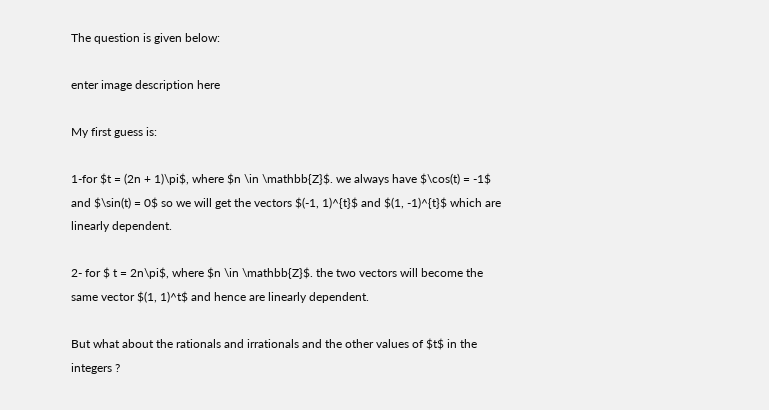The question is given below:

enter image description here

My first guess is:

1-for $t = (2n + 1)\pi$, where $n \in \mathbb{Z}$. we always have $\cos(t) = -1$ and $\sin(t) = 0$ so we will get the vectors $(-1, 1)^{t}$ and $(1, -1)^{t}$ which are linearly dependent.

2- for $ t = 2n\pi$, where $n \in \mathbb{Z}$. the two vectors will become the same vector $(1, 1)^t$ and hence are linearly dependent.

But what about the rationals and irrationals and the other values of $t$ in the integers ?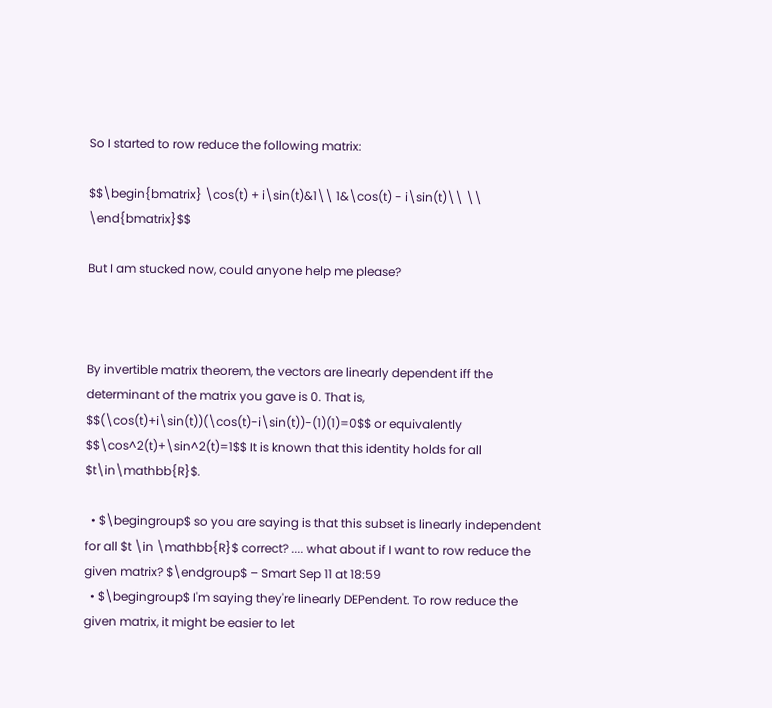So I started to row reduce the following matrix:

$$\begin{bmatrix} \cos(t) + i\sin(t)&1\\ 1&\cos(t) - i\sin(t)\\ \\ \end{bmatrix}$$

But I am stucked now, could anyone help me please?



By invertible matrix theorem, the vectors are linearly dependent iff the determinant of the matrix you gave is 0. That is, $$(\cos(t)+i\sin(t))(\cos(t)-i\sin(t))-(1)(1)=0$$ or equivalently $$\cos^2(t)+\sin^2(t)=1$$ It is known that this identity holds for all $t\in\mathbb{R}$.

  • $\begingroup$ so you are saying is that this subset is linearly independent for all $t \in \mathbb{R}$ correct? .... what about if I want to row reduce the given matrix? $\endgroup$ – Smart Sep 11 at 18:59
  • $\begingroup$ I'm saying they're linearly DEPendent. To row reduce the given matrix, it might be easier to let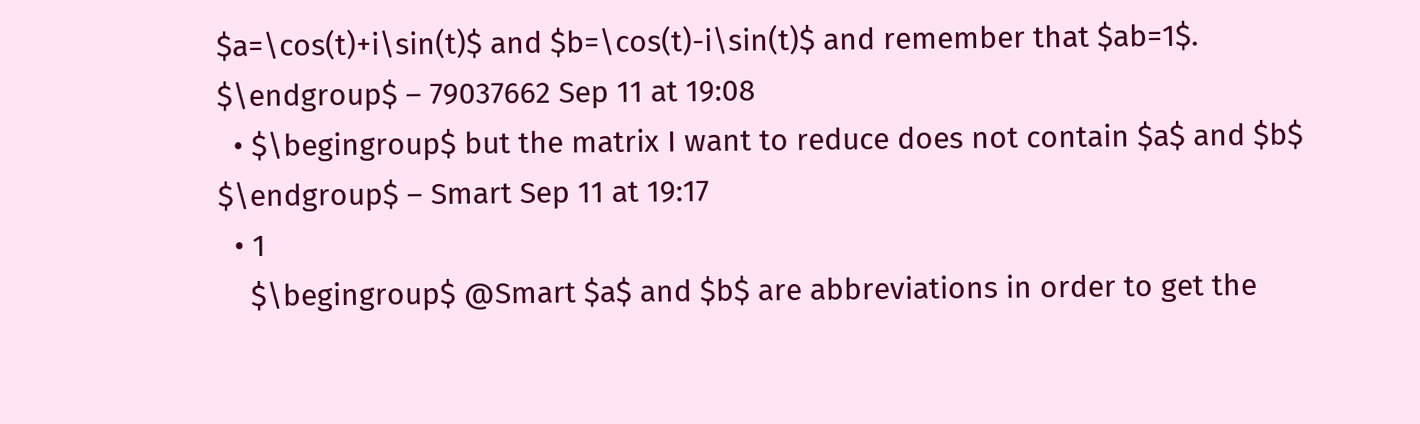$a=\cos(t)+i\sin(t)$ and $b=\cos(t)-i\sin(t)$ and remember that $ab=1$. $\endgroup$ – 79037662 Sep 11 at 19:08
  • $\begingroup$ but the matrix I want to reduce does not contain $a$ and $b$ $\endgroup$ – Smart Sep 11 at 19:17
  • 1
    $\begingroup$ @Smart $a$ and $b$ are abbreviations in order to get the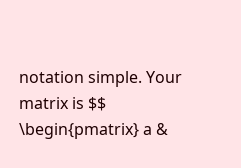notation simple. Your matrix is $$ \begin{pmatrix} a &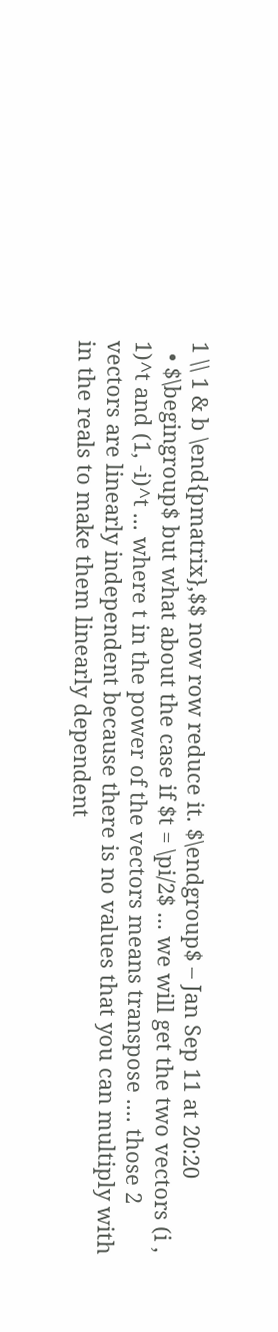1 \\ 1 & b \end{pmatrix},$$ now row reduce it. $\endgroup$ – Jan Sep 11 at 20:20
  • $\begingroup$ but what about the case if $t = \pi/2$ ... we will get the two vectors (i , 1)^t and (1, -i)^t ... where t in the power of the vectors means transpose .... those 2 vectors are linearly independent because there is no values that you can multiply with in the reals to make them linearly dependent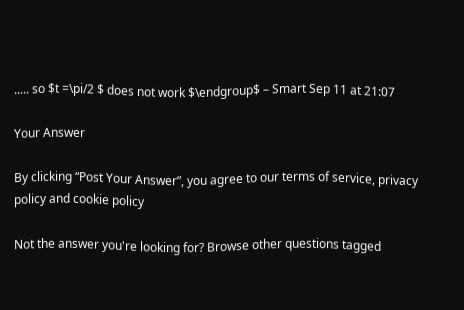..... so $t =\pi/2 $ does not work $\endgroup$ – Smart Sep 11 at 21:07

Your Answer

By clicking “Post Your Answer”, you agree to our terms of service, privacy policy and cookie policy

Not the answer you're looking for? Browse other questions tagged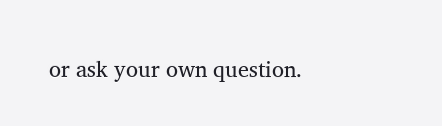or ask your own question.